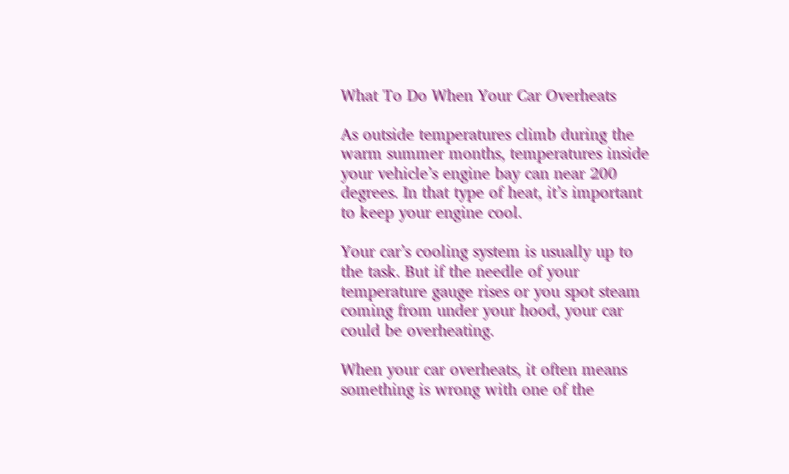What To Do When Your Car Overheats

As outside temperatures climb during the warm summer months, temperatures inside your vehicle’s engine bay can near 200 degrees. In that type of heat, it’s important to keep your engine cool.

Your car’s cooling system is usually up to the task. But if the needle of your temperature gauge rises or you spot steam coming from under your hood, your car could be overheating.

When your car overheats, it often means something is wrong with one of the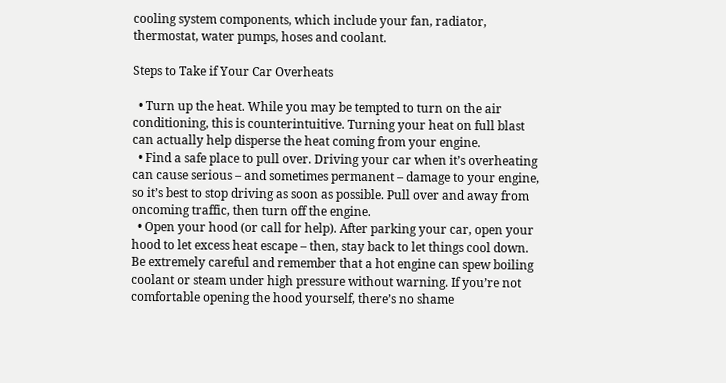cooling system components, which include your fan, radiator, thermostat, water pumps, hoses and coolant.

Steps to Take if Your Car Overheats

  • Turn up the heat. While you may be tempted to turn on the air conditioning, this is counterintuitive. Turning your heat on full blast can actually help disperse the heat coming from your engine.
  • Find a safe place to pull over. Driving your car when it’s overheating can cause serious – and sometimes permanent – damage to your engine, so it’s best to stop driving as soon as possible. Pull over and away from oncoming traffic, then turn off the engine.
  • Open your hood (or call for help). After parking your car, open your hood to let excess heat escape – then, stay back to let things cool down. Be extremely careful and remember that a hot engine can spew boiling coolant or steam under high pressure without warning. If you’re not comfortable opening the hood yourself, there’s no shame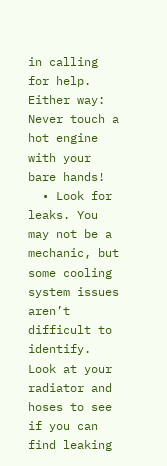in calling for help. Either way: Never touch a hot engine with your bare hands!
  • Look for leaks. You may not be a mechanic, but some cooling system issues aren’t difficult to identify. Look at your radiator and hoses to see if you can find leaking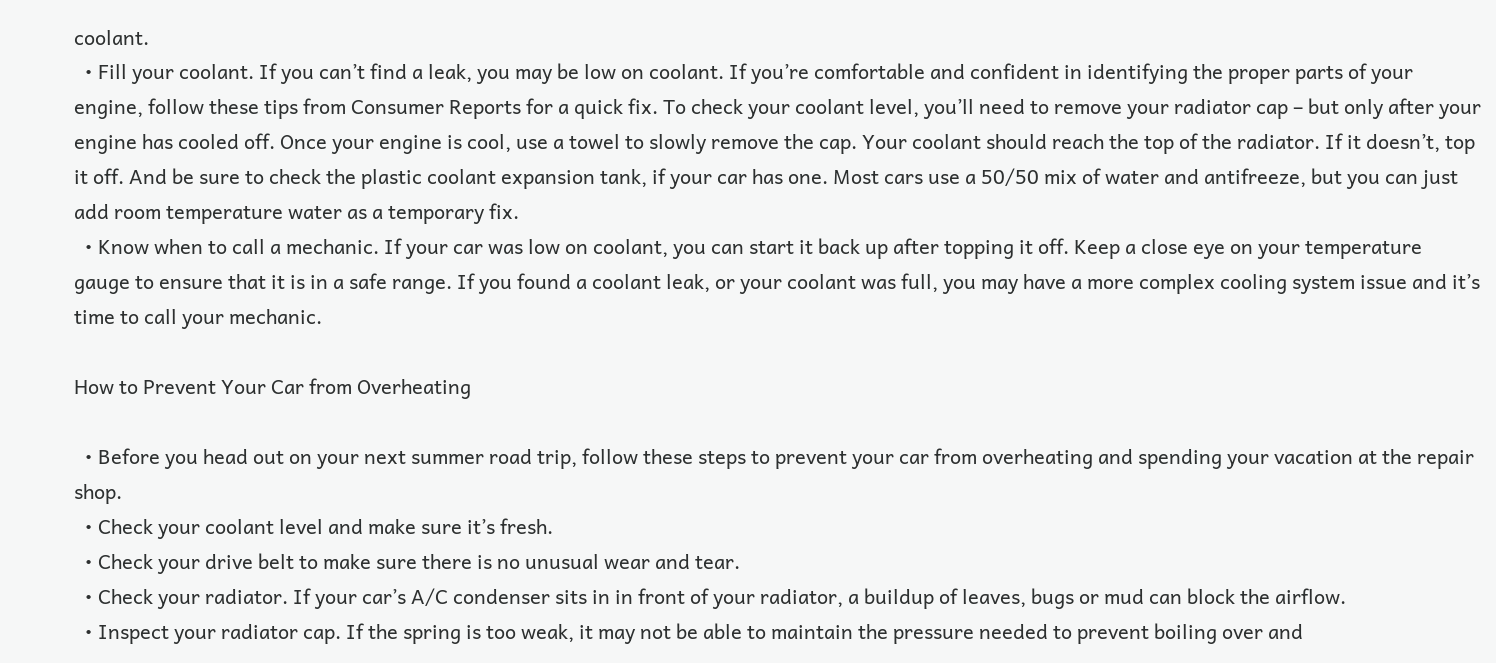coolant.
  • Fill your coolant. If you can’t find a leak, you may be low on coolant. If you’re comfortable and confident in identifying the proper parts of your engine, follow these tips from Consumer Reports for a quick fix. To check your coolant level, you’ll need to remove your radiator cap – but only after your engine has cooled off. Once your engine is cool, use a towel to slowly remove the cap. Your coolant should reach the top of the radiator. If it doesn’t, top it off. And be sure to check the plastic coolant expansion tank, if your car has one. Most cars use a 50/50 mix of water and antifreeze, but you can just add room temperature water as a temporary fix.
  • Know when to call a mechanic. If your car was low on coolant, you can start it back up after topping it off. Keep a close eye on your temperature gauge to ensure that it is in a safe range. If you found a coolant leak, or your coolant was full, you may have a more complex cooling system issue and it’s time to call your mechanic.

How to Prevent Your Car from Overheating

  • Before you head out on your next summer road trip, follow these steps to prevent your car from overheating and spending your vacation at the repair shop.
  • Check your coolant level and make sure it’s fresh.
  • Check your drive belt to make sure there is no unusual wear and tear.
  • Check your radiator. If your car’s A/C condenser sits in in front of your radiator, a buildup of leaves, bugs or mud can block the airflow.
  • Inspect your radiator cap. If the spring is too weak, it may not be able to maintain the pressure needed to prevent boiling over and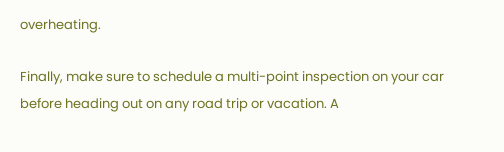overheating.

Finally, make sure to schedule a multi-point inspection on your car before heading out on any road trip or vacation. A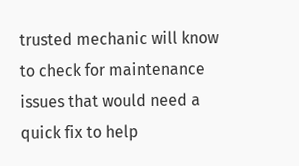trusted mechanic will know to check for maintenance issues that would need a quick fix to help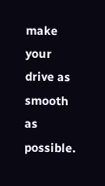make your drive as smooth as possible.